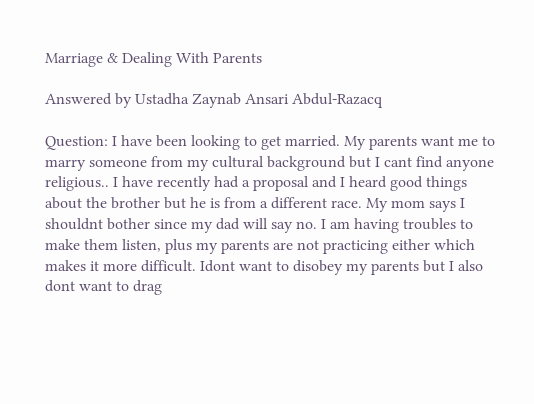Marriage & Dealing With Parents

Answered by Ustadha Zaynab Ansari Abdul-Razacq

Question: I have been looking to get married. My parents want me to marry someone from my cultural background but I cant find anyone religious.. I have recently had a proposal and I heard good things about the brother but he is from a different race. My mom says I shouldnt bother since my dad will say no. I am having troubles to make them listen, plus my parents are not practicing either which makes it more difficult. Idont want to disobey my parents but I also dont want to drag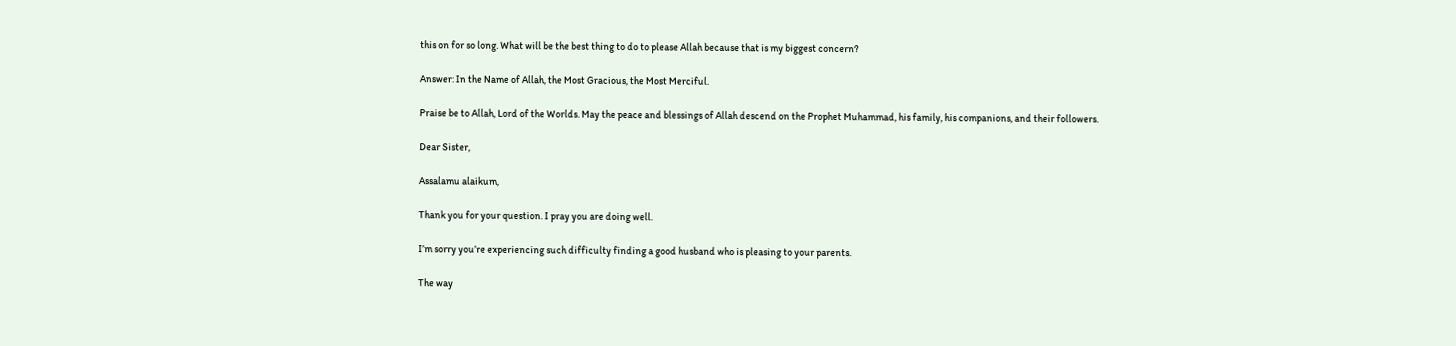this on for so long. What will be the best thing to do to please Allah because that is my biggest concern?

Answer: In the Name of Allah, the Most Gracious, the Most Merciful.

Praise be to Allah, Lord of the Worlds. May the peace and blessings of Allah descend on the Prophet Muhammad, his family, his companions, and their followers.

Dear Sister,

Assalamu alaikum,

Thank you for your question. I pray you are doing well.

I’m sorry you’re experiencing such difficulty finding a good husband who is pleasing to your parents.

The way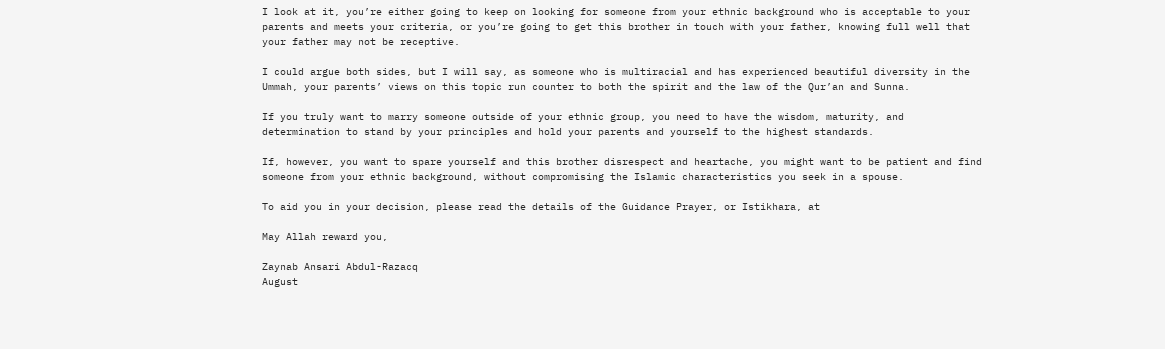I look at it, you’re either going to keep on looking for someone from your ethnic background who is acceptable to your parents and meets your criteria, or you’re going to get this brother in touch with your father, knowing full well that your father may not be receptive.

I could argue both sides, but I will say, as someone who is multiracial and has experienced beautiful diversity in the Ummah, your parents’ views on this topic run counter to both the spirit and the law of the Qur’an and Sunna.

If you truly want to marry someone outside of your ethnic group, you need to have the wisdom, maturity, and determination to stand by your principles and hold your parents and yourself to the highest standards.

If, however, you want to spare yourself and this brother disrespect and heartache, you might want to be patient and find someone from your ethnic background, without compromising the Islamic characteristics you seek in a spouse.

To aid you in your decision, please read the details of the Guidance Prayer, or Istikhara, at

May Allah reward you,

Zaynab Ansari Abdul-Razacq
August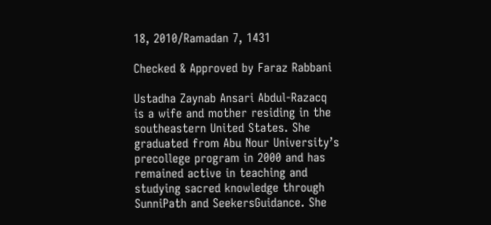18, 2010/Ramadan 7, 1431

Checked & Approved by Faraz Rabbani

Ustadha Zaynab Ansari Abdul-Razacq is a wife and mother residing in the southeastern United States. She graduated from Abu Nour University’s precollege program in 2000 and has remained active in teaching and studying sacred knowledge through SunniPath and SeekersGuidance. She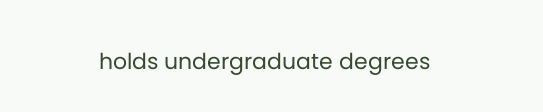holds undergraduate degrees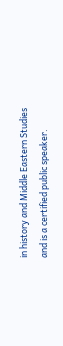in history and Middle Eastern Studies and is a certified public speaker.